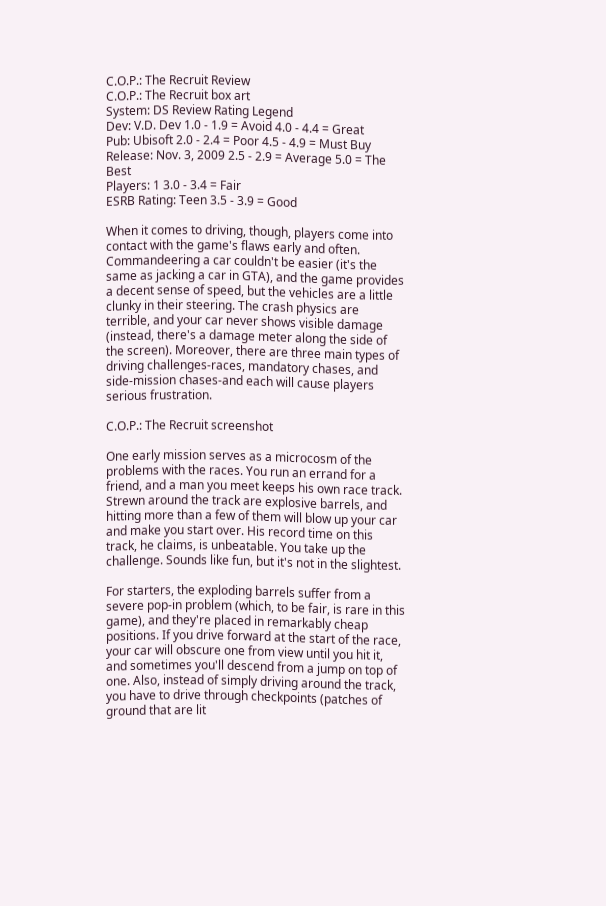C.O.P.: The Recruit Review
C.O.P.: The Recruit box art
System: DS Review Rating Legend
Dev: V.D. Dev 1.0 - 1.9 = Avoid 4.0 - 4.4 = Great
Pub: Ubisoft 2.0 - 2.4 = Poor 4.5 - 4.9 = Must Buy
Release: Nov. 3, 2009 2.5 - 2.9 = Average 5.0 = The Best
Players: 1 3.0 - 3.4 = Fair
ESRB Rating: Teen 3.5 - 3.9 = Good

When it comes to driving, though, players come into contact with the game's flaws early and often. Commandeering a car couldn't be easier (it's the same as jacking a car in GTA), and the game provides a decent sense of speed, but the vehicles are a little clunky in their steering. The crash physics are terrible, and your car never shows visible damage (instead, there's a damage meter along the side of the screen). Moreover, there are three main types of driving challenges-races, mandatory chases, and side-mission chases-and each will cause players serious frustration.

C.O.P.: The Recruit screenshot

One early mission serves as a microcosm of the problems with the races. You run an errand for a friend, and a man you meet keeps his own race track. Strewn around the track are explosive barrels, and hitting more than a few of them will blow up your car and make you start over. His record time on this track, he claims, is unbeatable. You take up the challenge. Sounds like fun, but it's not in the slightest.

For starters, the exploding barrels suffer from a severe pop-in problem (which, to be fair, is rare in this game), and they're placed in remarkably cheap positions. If you drive forward at the start of the race, your car will obscure one from view until you hit it, and sometimes you'll descend from a jump on top of one. Also, instead of simply driving around the track, you have to drive through checkpoints (patches of ground that are lit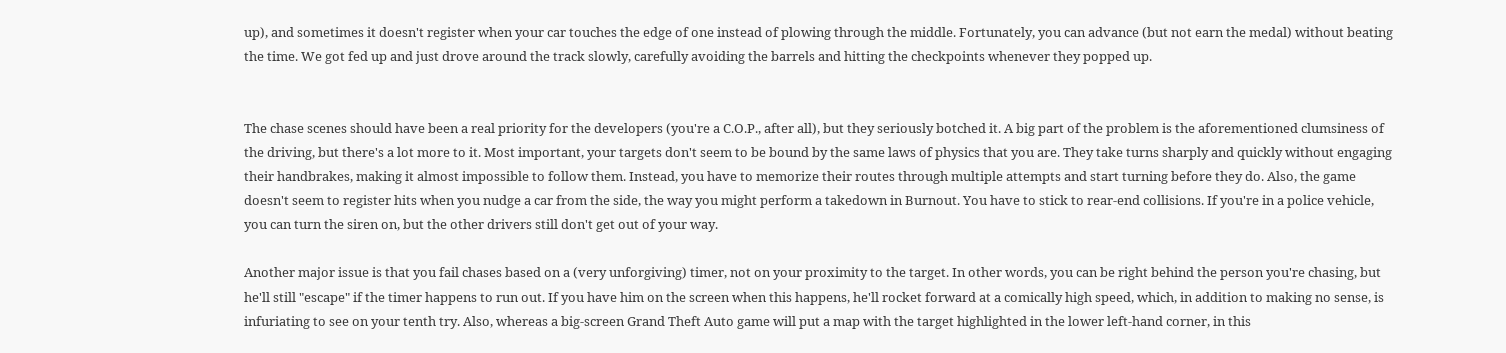up), and sometimes it doesn't register when your car touches the edge of one instead of plowing through the middle. Fortunately, you can advance (but not earn the medal) without beating the time. We got fed up and just drove around the track slowly, carefully avoiding the barrels and hitting the checkpoints whenever they popped up.


The chase scenes should have been a real priority for the developers (you're a C.O.P., after all), but they seriously botched it. A big part of the problem is the aforementioned clumsiness of the driving, but there's a lot more to it. Most important, your targets don't seem to be bound by the same laws of physics that you are. They take turns sharply and quickly without engaging their handbrakes, making it almost impossible to follow them. Instead, you have to memorize their routes through multiple attempts and start turning before they do. Also, the game doesn't seem to register hits when you nudge a car from the side, the way you might perform a takedown in Burnout. You have to stick to rear-end collisions. If you're in a police vehicle, you can turn the siren on, but the other drivers still don't get out of your way.

Another major issue is that you fail chases based on a (very unforgiving) timer, not on your proximity to the target. In other words, you can be right behind the person you're chasing, but he'll still "escape" if the timer happens to run out. If you have him on the screen when this happens, he'll rocket forward at a comically high speed, which, in addition to making no sense, is infuriating to see on your tenth try. Also, whereas a big-screen Grand Theft Auto game will put a map with the target highlighted in the lower left-hand corner, in this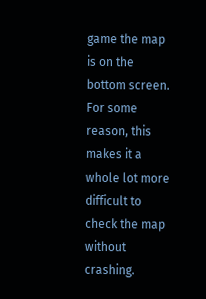game the map is on the bottom screen. For some reason, this makes it a whole lot more difficult to check the map without crashing.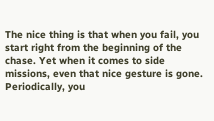The nice thing is that when you fail, you start right from the beginning of the chase. Yet when it comes to side missions, even that nice gesture is gone. Periodically, you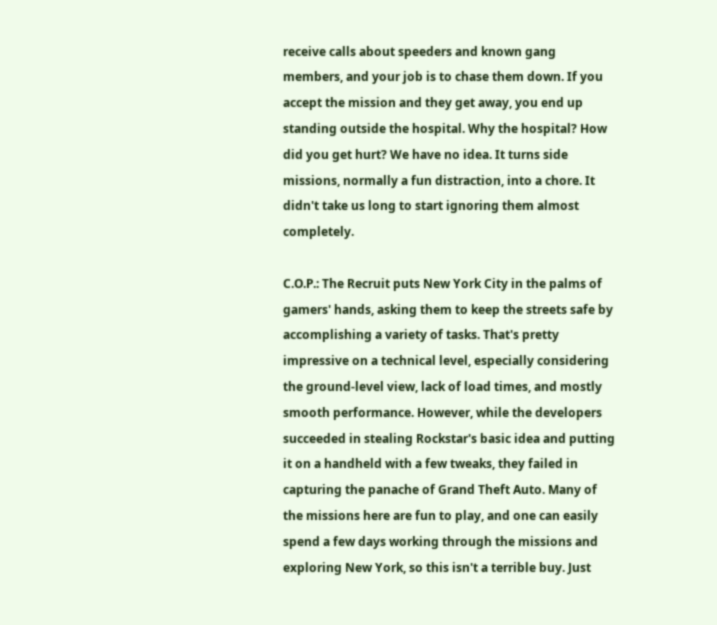receive calls about speeders and known gang members, and your job is to chase them down. If you accept the mission and they get away, you end up standing outside the hospital. Why the hospital? How did you get hurt? We have no idea. It turns side missions, normally a fun distraction, into a chore. It didn't take us long to start ignoring them almost completely.

C.O.P.: The Recruit puts New York City in the palms of gamers' hands, asking them to keep the streets safe by accomplishing a variety of tasks. That's pretty impressive on a technical level, especially considering the ground-level view, lack of load times, and mostly smooth performance. However, while the developers succeeded in stealing Rockstar's basic idea and putting it on a handheld with a few tweaks, they failed in capturing the panache of Grand Theft Auto. Many of the missions here are fun to play, and one can easily spend a few days working through the missions and exploring New York, so this isn't a terrible buy. Just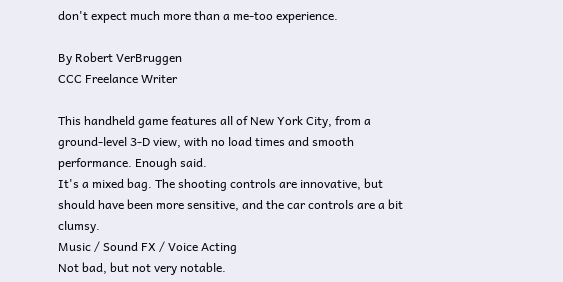don't expect much more than a me-too experience.

By Robert VerBruggen
CCC Freelance Writer

This handheld game features all of New York City, from a ground-level 3-D view, with no load times and smooth performance. Enough said.
It's a mixed bag. The shooting controls are innovative, but should have been more sensitive, and the car controls are a bit clumsy.
Music / Sound FX / Voice Acting
Not bad, but not very notable.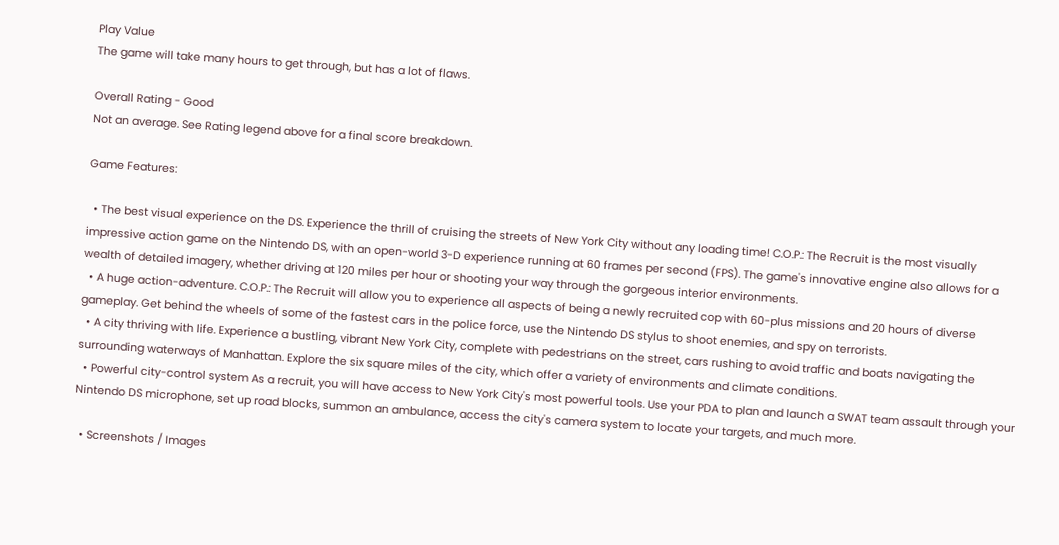Play Value
The game will take many hours to get through, but has a lot of flaws.

Overall Rating - Good
Not an average. See Rating legend above for a final score breakdown.

Game Features:

  • The best visual experience on the DS. Experience the thrill of cruising the streets of New York City without any loading time! C.O.P.: The Recruit is the most visually impressive action game on the Nintendo DS, with an open-world 3-D experience running at 60 frames per second (FPS). The game's innovative engine also allows for a wealth of detailed imagery, whether driving at 120 miles per hour or shooting your way through the gorgeous interior environments.
  • A huge action-adventure. C.O.P.: The Recruit will allow you to experience all aspects of being a newly recruited cop with 60-plus missions and 20 hours of diverse gameplay. Get behind the wheels of some of the fastest cars in the police force, use the Nintendo DS stylus to shoot enemies, and spy on terrorists.
  • A city thriving with life. Experience a bustling, vibrant New York City, complete with pedestrians on the street, cars rushing to avoid traffic and boats navigating the surrounding waterways of Manhattan. Explore the six square miles of the city, which offer a variety of environments and climate conditions.
  • Powerful city-control system As a recruit, you will have access to New York City's most powerful tools. Use your PDA to plan and launch a SWAT team assault through your Nintendo DS microphone, set up road blocks, summon an ambulance, access the city's camera system to locate your targets, and much more.

  • Screenshots / Images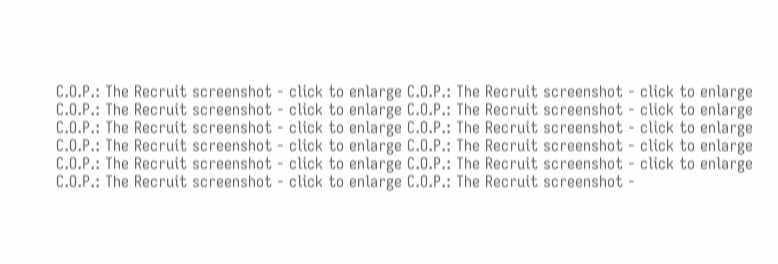C.O.P.: The Recruit screenshot - click to enlarge C.O.P.: The Recruit screenshot - click to enlarge C.O.P.: The Recruit screenshot - click to enlarge C.O.P.: The Recruit screenshot - click to enlarge C.O.P.: The Recruit screenshot - click to enlarge C.O.P.: The Recruit screenshot - click to enlarge C.O.P.: The Recruit screenshot - click to enlarge C.O.P.: The Recruit screenshot - click to enlarge C.O.P.: The Recruit screenshot - click to enlarge C.O.P.: The Recruit screenshot - click to enlarge C.O.P.: The Recruit screenshot - click to enlarge C.O.P.: The Recruit screenshot -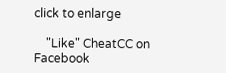click to enlarge

    "Like" CheatCC on Facebook